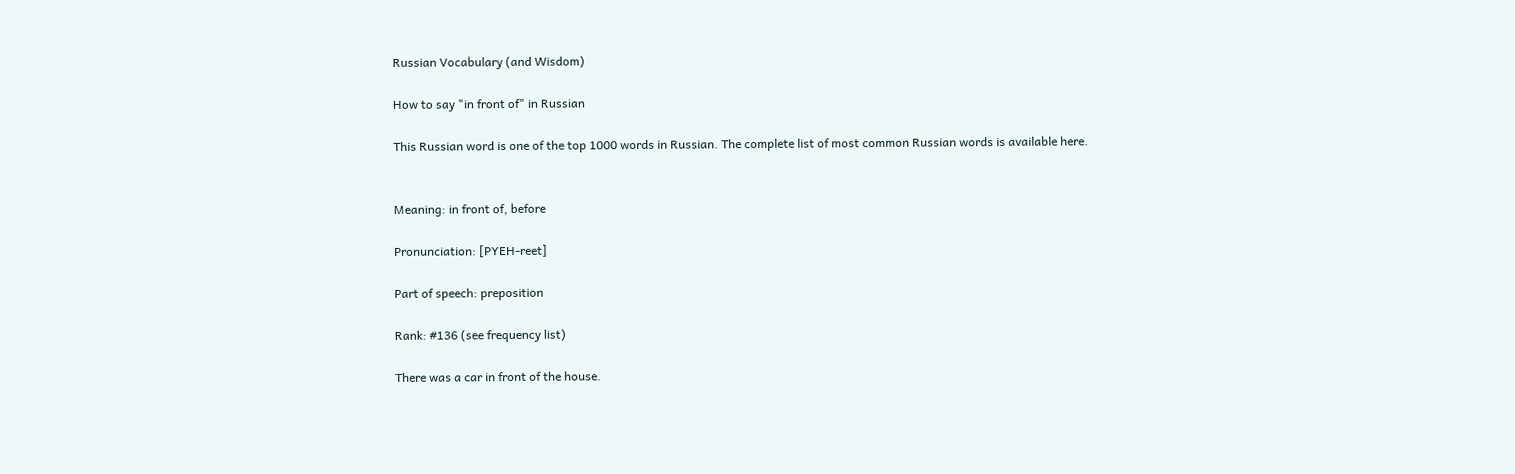Russian Vocabulary (and Wisdom)

How to say "in front of" in Russian

This Russian word is one of the top 1000 words in Russian. The complete list of most common Russian words is available here.


Meaning: in front of, before

Pronunciation: [PYEH-reet]

Part of speech: preposition

Rank: #136 (see frequency list)

There was a car in front of the house.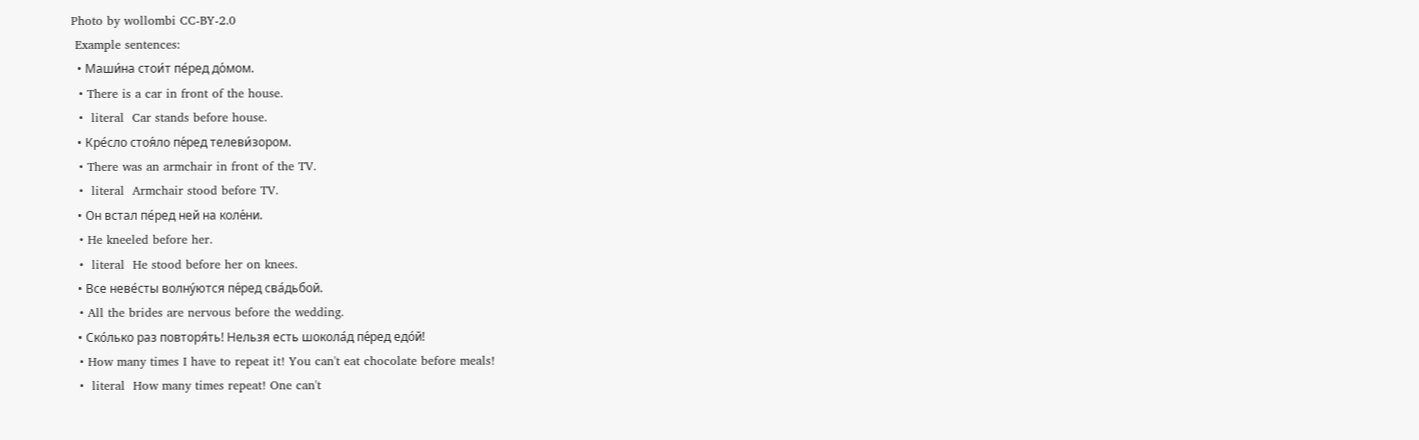Photo by wollombi CC-BY-2.0
 Example sentences:
  • Маши́на стои́т пе́ред до́мом.
  • There is a car in front of the house.
  •  literal  Car stands before house.
  • Кре́сло стоя́ло пе́ред телеви́зором.
  • There was an armchair in front of the TV.
  •  literal  Armchair stood before TV.
  • Он встал пе́ред ней на коле́ни.
  • He kneeled before her.
  •  literal  He stood before her on knees.
  • Все неве́сты волну́ются пе́ред сва́дьбой.
  • All the brides are nervous before the wedding.
  • Ско́лько раз повторя́ть! Нельзя есть шокола́д пе́ред едо́й!
  • How many times I have to repeat it! You can't eat chocolate before meals!
  •  literal  How many times repeat! One can't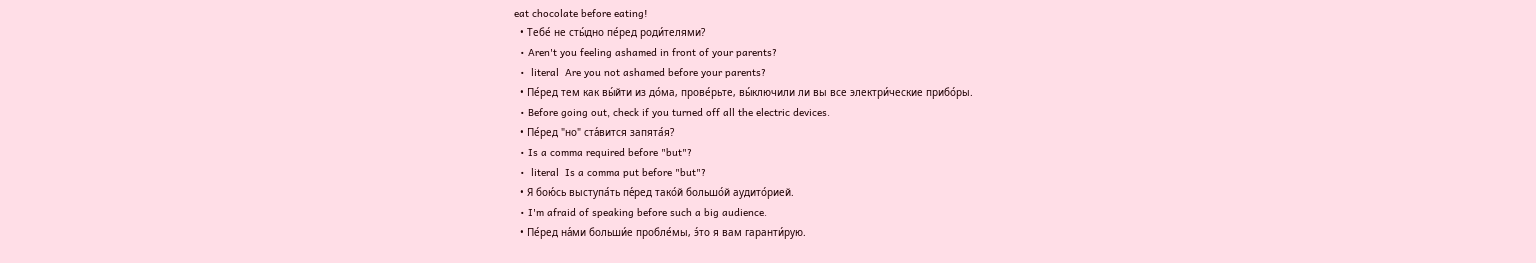eat chocolate before eating!
  • Тебе́ не сты́дно пе́ред роди́телями?
  • Aren't you feeling ashamed in front of your parents?
  •  literal  Are you not ashamed before your parents?
  • Пе́ред тем как вы́йти из до́ма, прове́рьте, вы́ключили ли вы все электри́ческие прибо́ры.
  • Before going out, check if you turned off all the electric devices.
  • Пе́ред "но" ста́вится запята́я?
  • Is a comma required before "but"?
  •  literal  Is a comma put before "but"?
  • Я бою́сь выступа́ть пе́ред тако́й большо́й аудито́рией.
  • I'm afraid of speaking before such a big audience.
  • Пе́ред на́ми больши́е пробле́мы, э́то я вам гаранти́рую.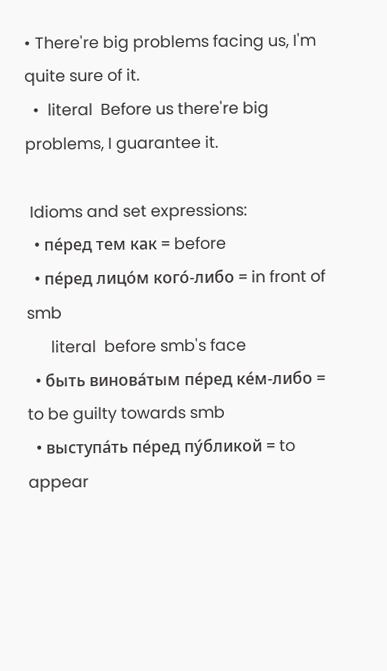• There're big problems facing us, I'm quite sure of it.
  •  literal  Before us there're big problems, I guarantee it.

 Idioms and set expressions:
  • пе́ред тем как = before
  • пе́ред лицо́м когó-либо = in front of smb
      literal  before smb's face
  • быть винова́тым пе́ред ке́м-либо = to be guilty towards smb
  • выступа́ть пе́ред пу́бликой = to appear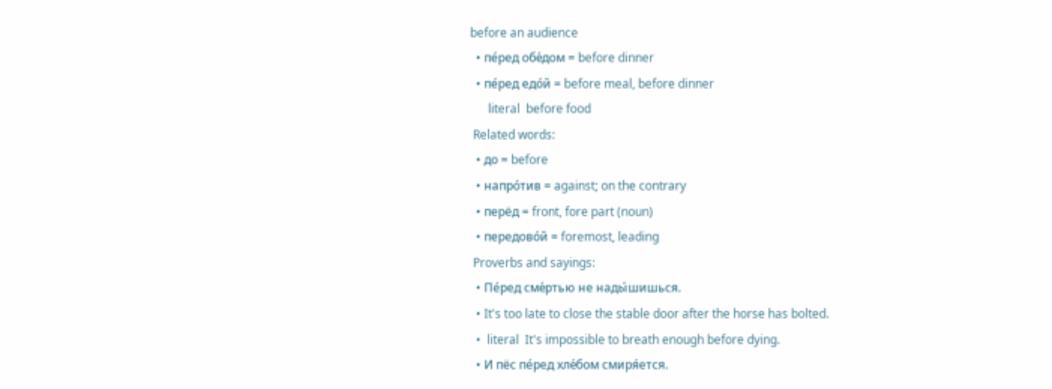before an audience
  • пе́ред обе́дом = before dinner
  • пе́ред едо́й = before meal, before dinner
      literal  before food
 Related words:
  • до = before
  • напрóтив = against; on the contrary
  • перёд = front, fore part (noun)
  • передовóй = foremost, leading
 Proverbs and sayings:
  • Пе́ред сме́ртью не нады́шишься.
  • It's too late to close the stable door after the horse has bolted.
  •  literal  It's impossible to breath enough before dying.
  • И пëс пе́ред хле́бом смиря́ется.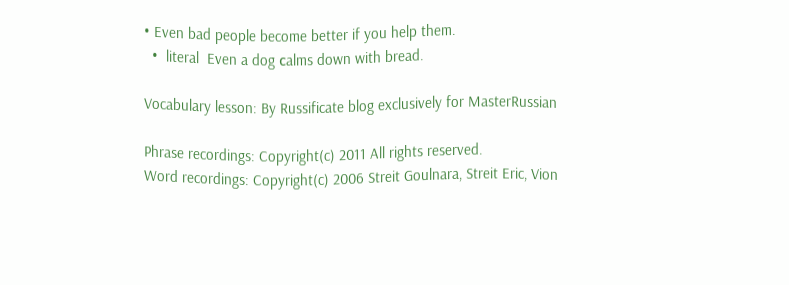• Even bad people become better if you help them.
  •  literal  Even a dog сalms down with bread.

Vocabulary lesson: By Russificate blog exclusively for MasterRussian

Phrase recordings: Copyright(c) 2011 All rights reserved.
Word recordings: Copyright(c) 2006 Streit Goulnara, Streit Eric, Vion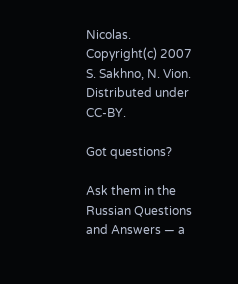Nicolas. Copyright(c) 2007 S. Sakhno, N. Vion. Distributed under CC-BY.

Got questions?

Ask them in the Russian Questions and Answers — a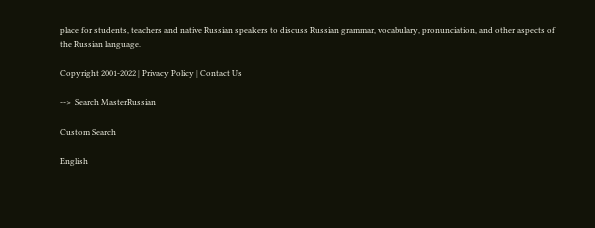place for students, teachers and native Russian speakers to discuss Russian grammar, vocabulary, pronunciation, and other aspects of the Russian language.

Copyright 2001-2022 | Privacy Policy | Contact Us

-->  Search MasterRussian

Custom Search

English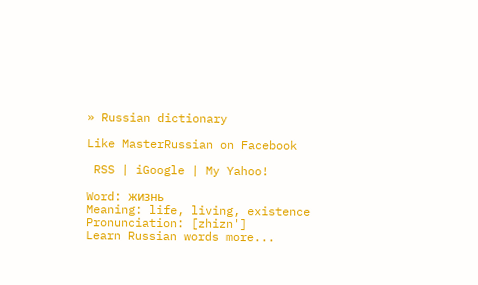» Russian dictionary

Like MasterRussian on Facebook

 RSS | iGoogle | My Yahoo!

Word: жизнь
Meaning: life, living, existence
Pronunciation: [zhizn']
Learn Russian words more...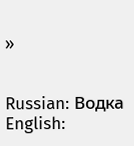»


Russian: Водка
English: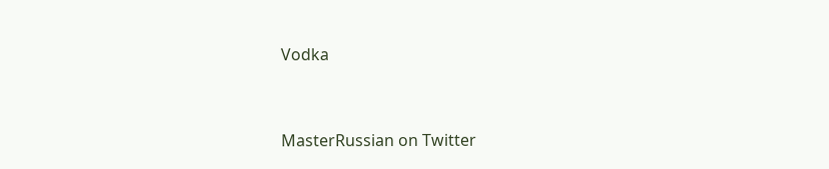Vodka


MasterRussian on Twitter